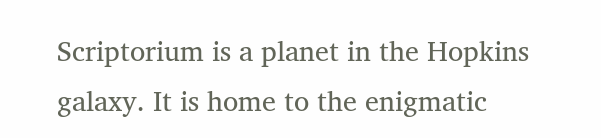Scriptorium is a planet in the Hopkins galaxy. It is home to the enigmatic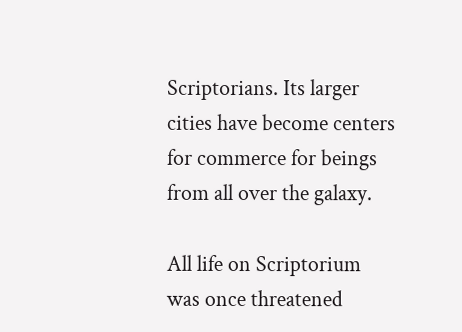Scriptorians. Its larger cities have become centers for commerce for beings from all over the galaxy.

All life on Scriptorium was once threatened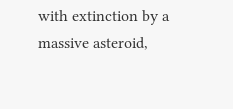with extinction by a massive asteroid,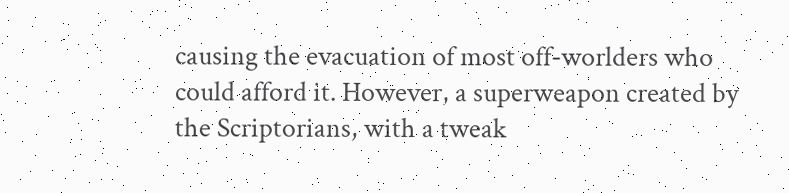causing the evacuation of most off-worlders who could afford it. However, a superweapon created by the Scriptorians, with a tweak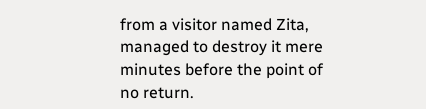from a visitor named Zita, managed to destroy it mere minutes before the point of no return.